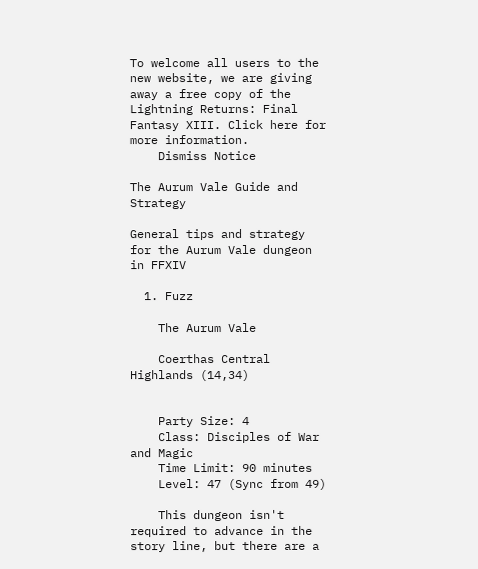To welcome all users to the new website, we are giving away a free copy of the Lightning Returns: Final Fantasy XIII. Click here for more information.
    Dismiss Notice

The Aurum Vale Guide and Strategy

General tips and strategy for the Aurum Vale dungeon in FFXIV

  1. Fuzz

    The Aurum Vale

    Coerthas Central Highlands (14,34)


    Party Size: 4
    Class: Disciples of War and Magic
    Time Limit: 90 minutes
    Level: 47 (Sync from 49)

    This dungeon isn't required to advance in the story line, but there are a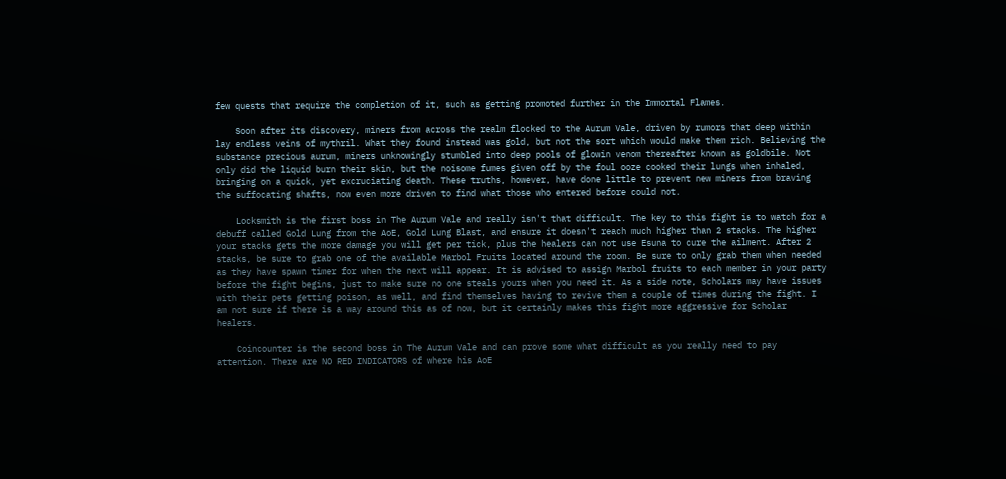few quests that require the completion of it, such as getting promoted further in the Immortal Flames.

    Soon after its discovery, miners from across the realm flocked to the Aurum Vale, driven by rumors that deep within lay endless veins of mythril. What they found instead was gold, but not the sort which would make them rich. Believing the substance precious aurum, miners unknowingly stumbled into deep pools of glowin venom thereafter known as goldbile. Not only did the liquid burn their skin, but the noisome fumes given off by the foul ooze cooked their lungs when inhaled, bringing on a quick, yet excruciating death. These truths, however, have done little to prevent new miners from braving the suffocating shafts, now even more driven to find what those who entered before could not.

    Locksmith is the first boss in The Aurum Vale and really isn't that difficult. The key to this fight is to watch for a debuff called Gold Lung from the AoE, Gold Lung Blast, and ensure it doesn't reach much higher than 2 stacks. The higher your stacks gets the more damage you will get per tick, plus the healers can not use Esuna to cure the ailment. After 2 stacks, be sure to grab one of the available Marbol Fruits located around the room. Be sure to only grab them when needed as they have spawn timer for when the next will appear. It is advised to assign Marbol fruits to each member in your party before the fight begins, just to make sure no one steals yours when you need it. As a side note, Scholars may have issues with their pets getting poison, as well, and find themselves having to revive them a couple of times during the fight. I am not sure if there is a way around this as of now, but it certainly makes this fight more aggressive for Scholar healers.

    Coincounter is the second boss in The Aurum Vale and can prove some what difficult as you really need to pay attention. There are NO RED INDICATORS of where his AoE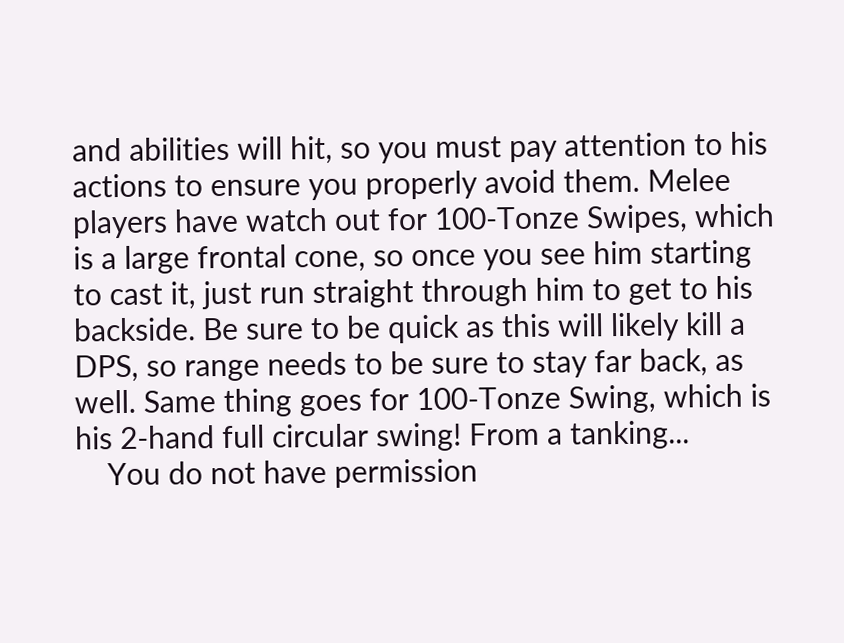and abilities will hit, so you must pay attention to his actions to ensure you properly avoid them. Melee players have watch out for 100-Tonze Swipes, which is a large frontal cone, so once you see him starting to cast it, just run straight through him to get to his backside. Be sure to be quick as this will likely kill a DPS, so range needs to be sure to stay far back, as well. Same thing goes for 100-Tonze Swing, which is his 2-hand full circular swing! From a tanking...
    You do not have permission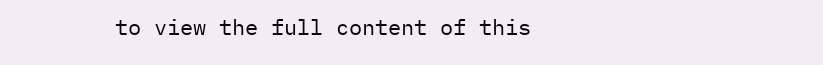to view the full content of this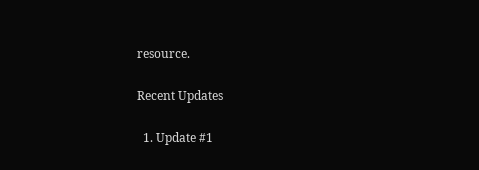resource.

Recent Updates

  1. Update #1